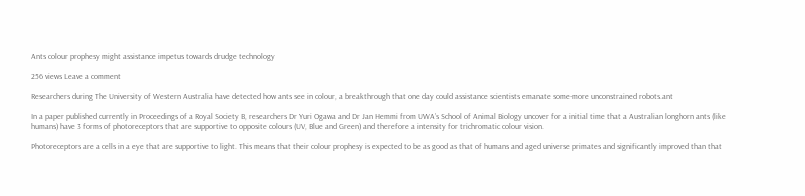Ants colour prophesy might assistance impetus towards drudge technology

256 views Leave a comment

Researchers during The University of Western Australia have detected how ants see in colour, a breakthrough that one day could assistance scientists emanate some-more unconstrained robots.ant

In a paper published currently in Proceedings of a Royal Society B, researchers Dr Yuri Ogawa and Dr Jan Hemmi from UWA’s School of Animal Biology uncover for a initial time that a Australian longhorn ants (like humans) have 3 forms of photoreceptors that are supportive to opposite colours (UV, Blue and Green) and therefore a intensity for trichromatic colour vision.

Photoreceptors are a cells in a eye that are supportive to light. This means that their colour prophesy is expected to be as good as that of humans and aged universe primates and significantly improved than that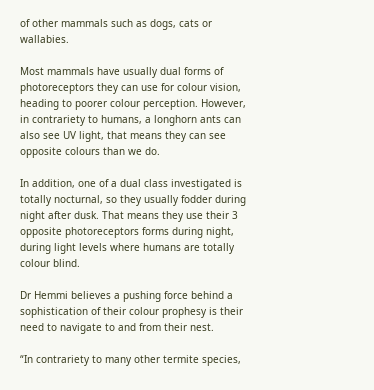of other mammals such as dogs, cats or wallabies.

Most mammals have usually dual forms of photoreceptors they can use for colour vision, heading to poorer colour perception. However, in contrariety to humans, a longhorn ants can also see UV light, that means they can see opposite colours than we do.

In addition, one of a dual class investigated is totally nocturnal, so they usually fodder during night after dusk. That means they use their 3 opposite photoreceptors forms during night, during light levels where humans are totally colour blind.

Dr Hemmi believes a pushing force behind a sophistication of their colour prophesy is their need to navigate to and from their nest.

“In contrariety to many other termite species,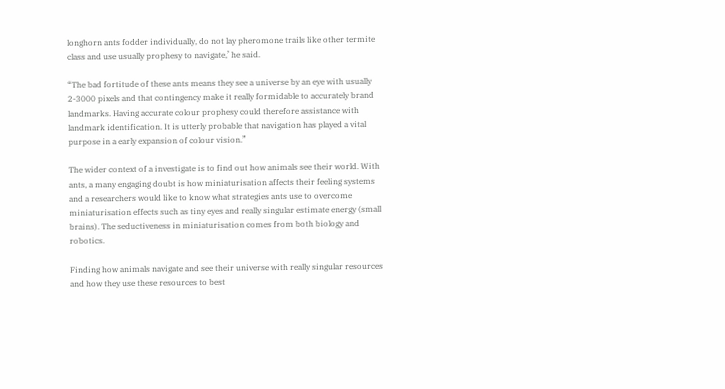longhorn ants fodder individually, do not lay pheromone trails like other termite class and use usually prophesy to navigate,’ he said.

“The bad fortitude of these ants means they see a universe by an eye with usually 2-3000 pixels and that contingency make it really formidable to accurately brand landmarks. Having accurate colour prophesy could therefore assistance with landmark identification. It is utterly probable that navigation has played a vital purpose in a early expansion of colour vision.”

The wider context of a investigate is to find out how animals see their world. With ants, a many engaging doubt is how miniaturisation affects their feeling systems and a researchers would like to know what strategies ants use to overcome miniaturisation effects such as tiny eyes and really singular estimate energy (small brains). The seductiveness in miniaturisation comes from both biology and robotics.

Finding how animals navigate and see their universe with really singular resources and how they use these resources to best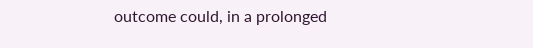outcome could, in a prolonged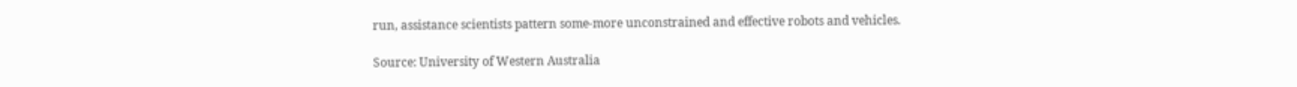run, assistance scientists pattern some-more unconstrained and effective robots and vehicles.

Source: University of Western Australia